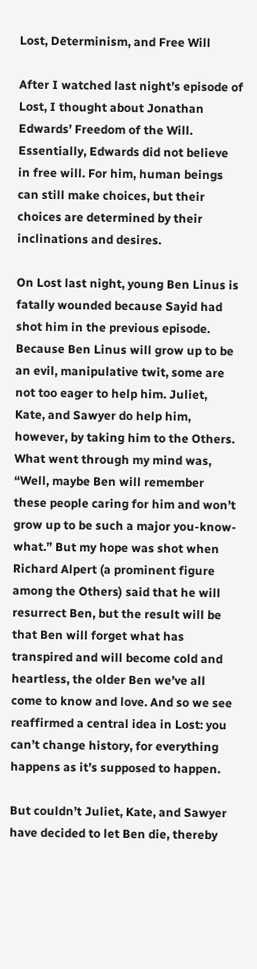Lost, Determinism, and Free Will

After I watched last night’s episode of Lost, I thought about Jonathan Edwards’ Freedom of the Will. Essentially, Edwards did not believe in free will. For him, human beings can still make choices, but their choices are determined by their inclinations and desires.

On Lost last night, young Ben Linus is fatally wounded because Sayid had shot him in the previous episode. Because Ben Linus will grow up to be an evil, manipulative twit, some are not too eager to help him. Juliet, Kate, and Sawyer do help him, however, by taking him to the Others. What went through my mind was, “Well, maybe Ben will remember these people caring for him and won’t grow up to be such a major you-know-what.” But my hope was shot when Richard Alpert (a prominent figure among the Others) said that he will resurrect Ben, but the result will be that Ben will forget what has transpired and will become cold and heartless, the older Ben we’ve all come to know and love. And so we see reaffirmed a central idea in Lost: you can’t change history, for everything happens as it’s supposed to happen.

But couldn’t Juliet, Kate, and Sawyer have decided to let Ben die, thereby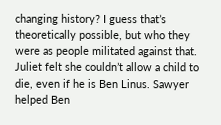changing history? I guess that’s theoretically possible, but who they were as people militated against that. Juliet felt she couldn’t allow a child to die, even if he is Ben Linus. Sawyer helped Ben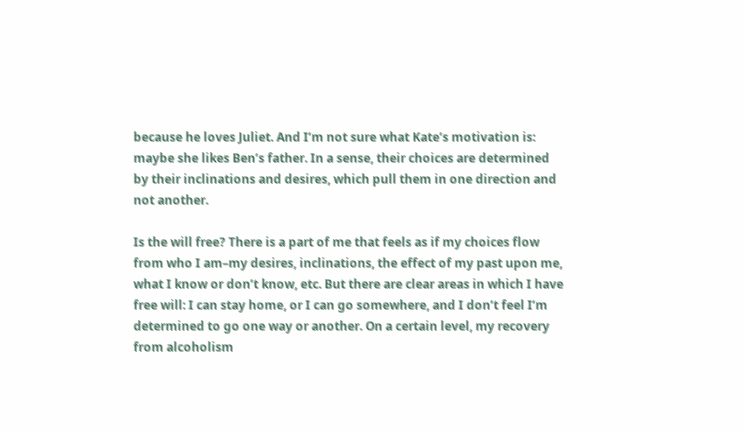because he loves Juliet. And I’m not sure what Kate’s motivation is: maybe she likes Ben’s father. In a sense, their choices are determined by their inclinations and desires, which pull them in one direction and not another.

Is the will free? There is a part of me that feels as if my choices flow from who I am–my desires, inclinations, the effect of my past upon me, what I know or don’t know, etc. But there are clear areas in which I have free will: I can stay home, or I can go somewhere, and I don’t feel I’m determined to go one way or another. On a certain level, my recovery from alcoholism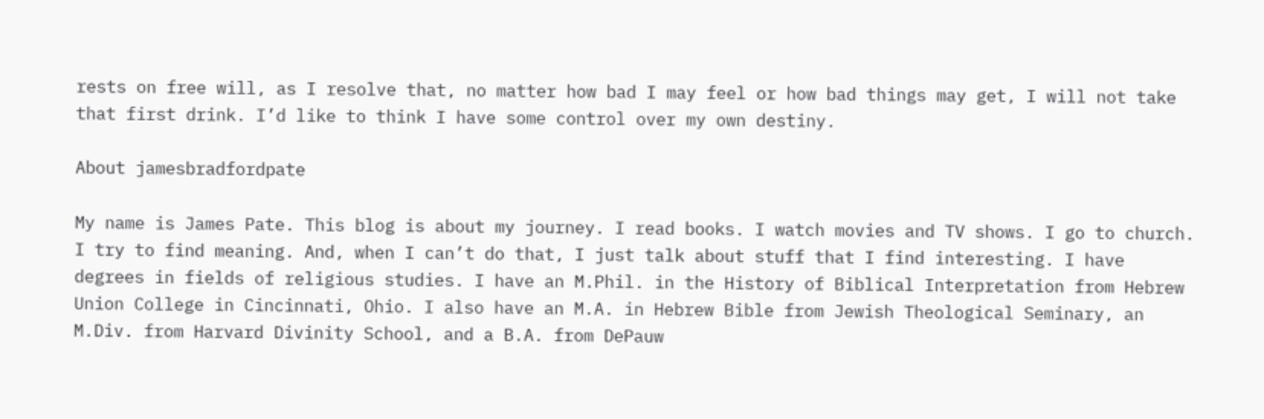rests on free will, as I resolve that, no matter how bad I may feel or how bad things may get, I will not take that first drink. I’d like to think I have some control over my own destiny.

About jamesbradfordpate

My name is James Pate. This blog is about my journey. I read books. I watch movies and TV shows. I go to church. I try to find meaning. And, when I can’t do that, I just talk about stuff that I find interesting. I have degrees in fields of religious studies. I have an M.Phil. in the History of Biblical Interpretation from Hebrew Union College in Cincinnati, Ohio. I also have an M.A. in Hebrew Bible from Jewish Theological Seminary, an M.Div. from Harvard Divinity School, and a B.A. from DePauw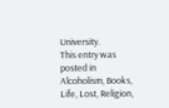University.
This entry was posted in Alcoholism, Books, Life, Lost, Religion,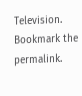Television. Bookmark the permalink.